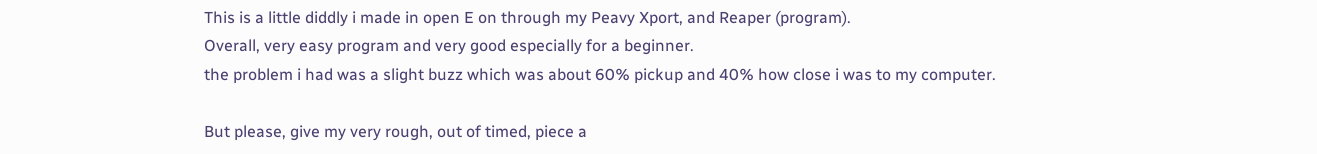This is a little diddly i made in open E on through my Peavy Xport, and Reaper (program).
Overall, very easy program and very good especially for a beginner.
the problem i had was a slight buzz which was about 60% pickup and 40% how close i was to my computer.

But please, give my very rough, out of timed, piece a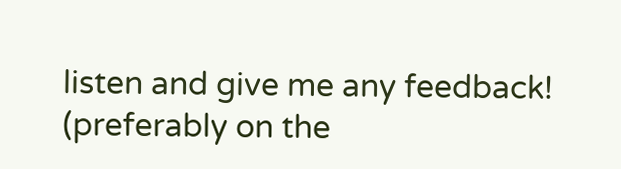listen and give me any feedback! (preferably on the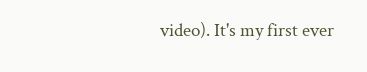video). It's my first ever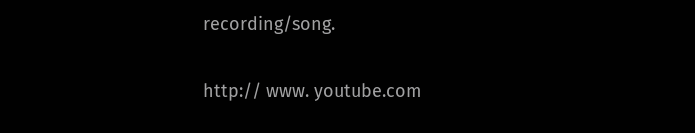recording/song.

http:// www. youtube.com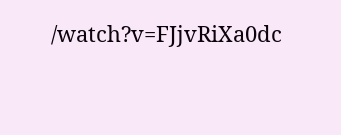/watch?v=FJjvRiXa0dc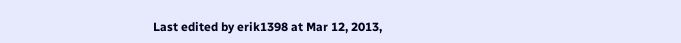Last edited by erik1398 at Mar 12, 2013,